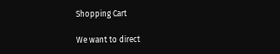Shopping Cart

We want to direct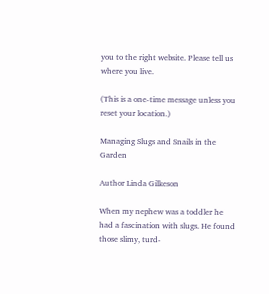you to the right website. Please tell us where you live.

(This is a one-time message unless you reset your location.)

Managing Slugs and Snails in the Garden

Author Linda Gilkeson

When my nephew was a toddler he had a fascination with slugs. He found those slimy, turd-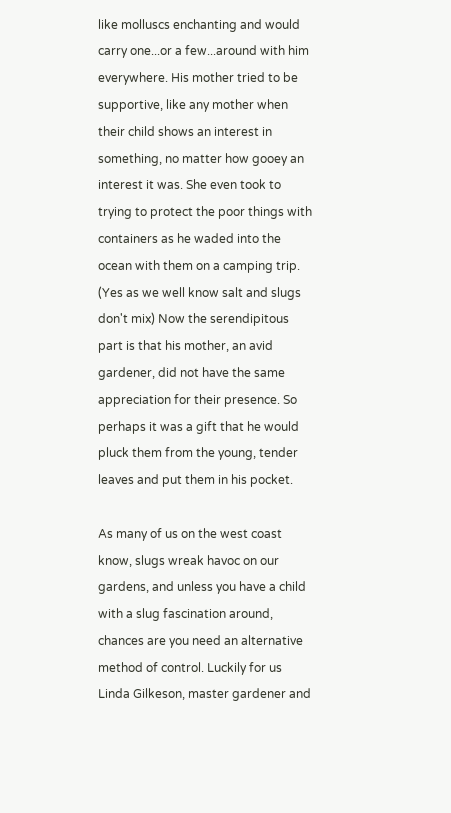like molluscs enchanting and would carry one...or a few...around with him everywhere. His mother tried to be supportive, like any mother when their child shows an interest in something, no matter how gooey an interest it was. She even took to trying to protect the poor things with containers as he waded into the ocean with them on a camping trip. (Yes as we well know salt and slugs don't mix) Now the serendipitous part is that his mother, an avid gardener, did not have the same appreciation for their presence. So perhaps it was a gift that he would pluck them from the young, tender leaves and put them in his pocket.

As many of us on the west coast know, slugs wreak havoc on our gardens, and unless you have a child with a slug fascination around, chances are you need an alternative method of control. Luckily for us Linda Gilkeson, master gardener and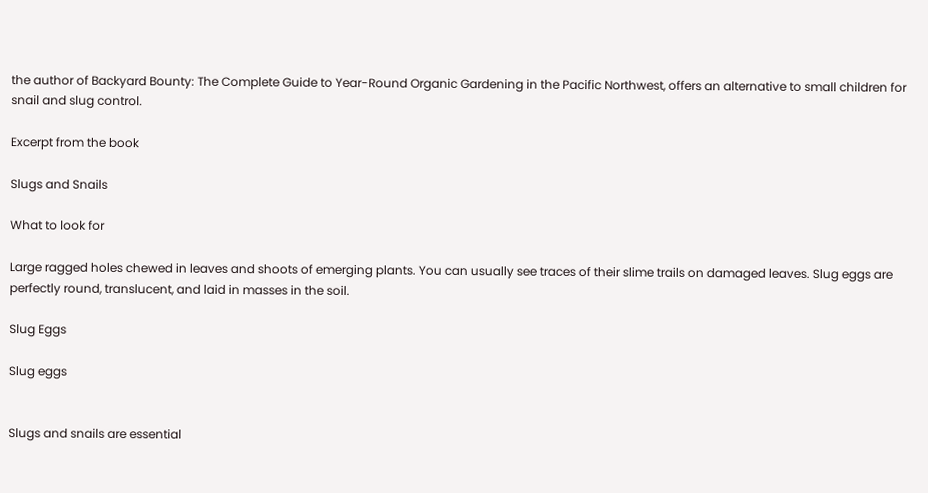the author of Backyard Bounty: The Complete Guide to Year-Round Organic Gardening in the Pacific Northwest, offers an alternative to small children for snail and slug control.

Excerpt from the book

Slugs and Snails

What to look for

Large ragged holes chewed in leaves and shoots of emerging plants. You can usually see traces of their slime trails on damaged leaves. Slug eggs are perfectly round, translucent, and laid in masses in the soil.

Slug Eggs

Slug eggs


Slugs and snails are essential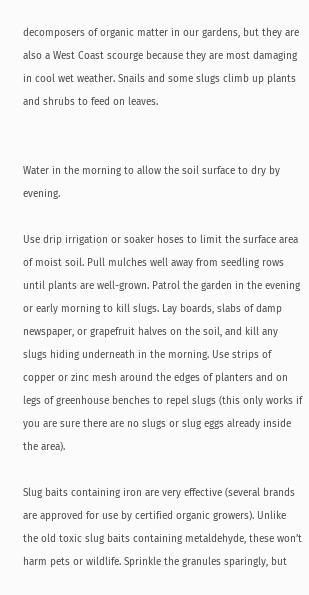decomposers of organic matter in our gardens, but they are also a West Coast scourge because they are most damaging in cool wet weather. Snails and some slugs climb up plants and shrubs to feed on leaves.


Water in the morning to allow the soil surface to dry by evening.

Use drip irrigation or soaker hoses to limit the surface area of moist soil. Pull mulches well away from seedling rows until plants are well-grown. Patrol the garden in the evening or early morning to kill slugs. Lay boards, slabs of damp newspaper, or grapefruit halves on the soil, and kill any slugs hiding underneath in the morning. Use strips of copper or zinc mesh around the edges of planters and on legs of greenhouse benches to repel slugs (this only works if you are sure there are no slugs or slug eggs already inside the area).

Slug baits containing iron are very effective (several brands are approved for use by certified organic growers). Unlike the old toxic slug baits containing metaldehyde, these won’t harm pets or wildlife. Sprinkle the granules sparingly, but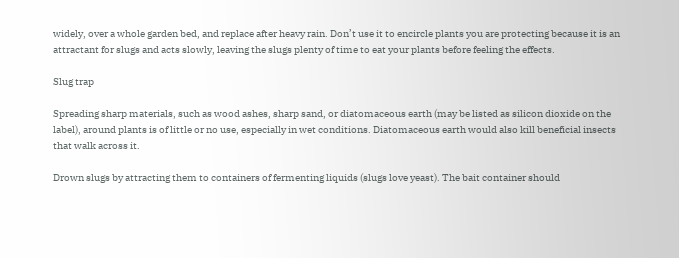widely, over a whole garden bed, and replace after heavy rain. Don’t use it to encircle plants you are protecting because it is an attractant for slugs and acts slowly, leaving the slugs plenty of time to eat your plants before feeling the effects.

Slug trap

Spreading sharp materials, such as wood ashes, sharp sand, or diatomaceous earth (may be listed as silicon dioxide on the label), around plants is of little or no use, especially in wet conditions. Diatomaceous earth would also kill beneficial insects that walk across it.

Drown slugs by attracting them to containers of fermenting liquids (slugs love yeast). The bait container should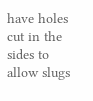have holes cut in the sides to allow slugs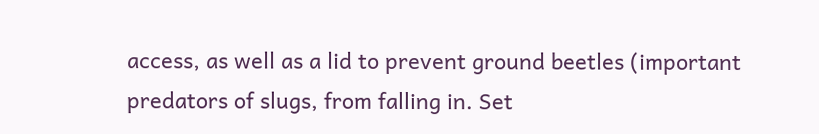access, as well as a lid to prevent ground beetles (important predators of slugs, from falling in. Set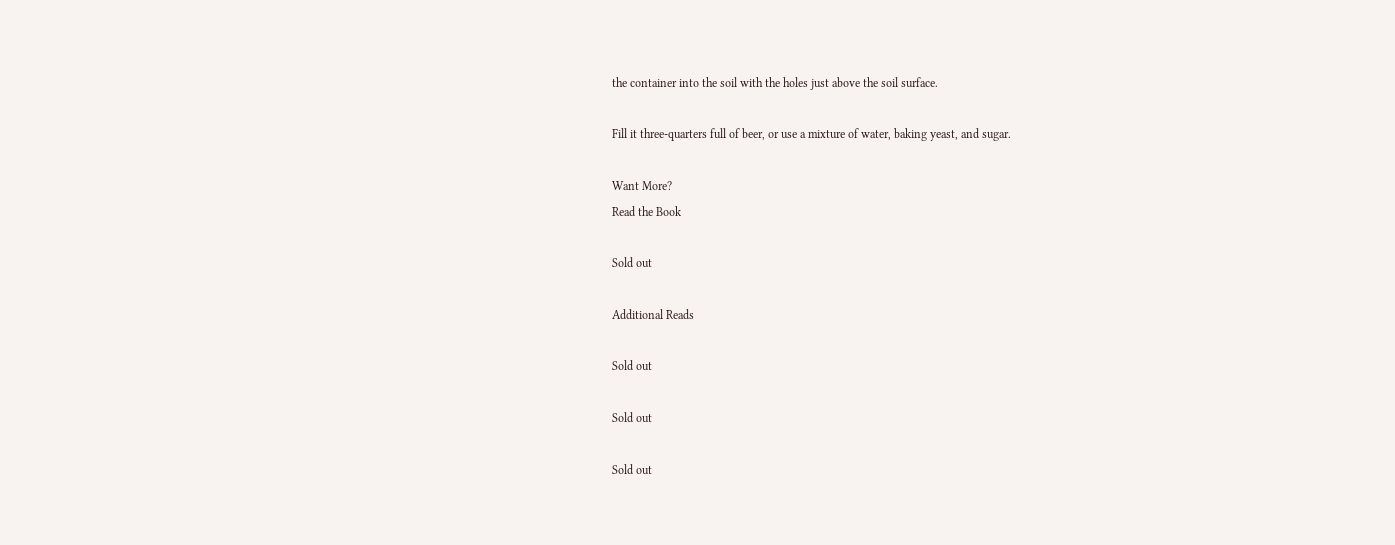the container into the soil with the holes just above the soil surface.

Fill it three-quarters full of beer, or use a mixture of water, baking yeast, and sugar.

Want More?
Read the Book

Sold out

Additional Reads

Sold out

Sold out

Sold out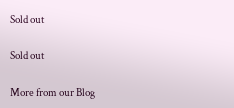Sold out

Sold out

More from our Blog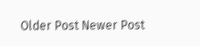Older Post Newer Post